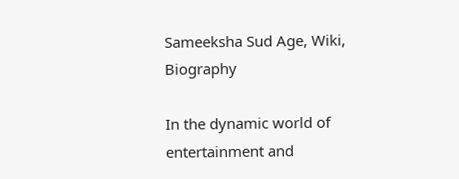Sameeksha Sud Age, Wiki, Biography

In the dynamic world of entertainment and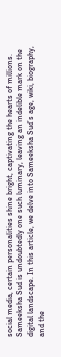social media, certain personalities shine bright, captivating the hearts of millions. Sameeksha Sud is undoubtedly one such luminary, leaving an indelible mark on the digital landscape. In this article, we delve into Sameeksha Sud’s age, wiki, biography, and the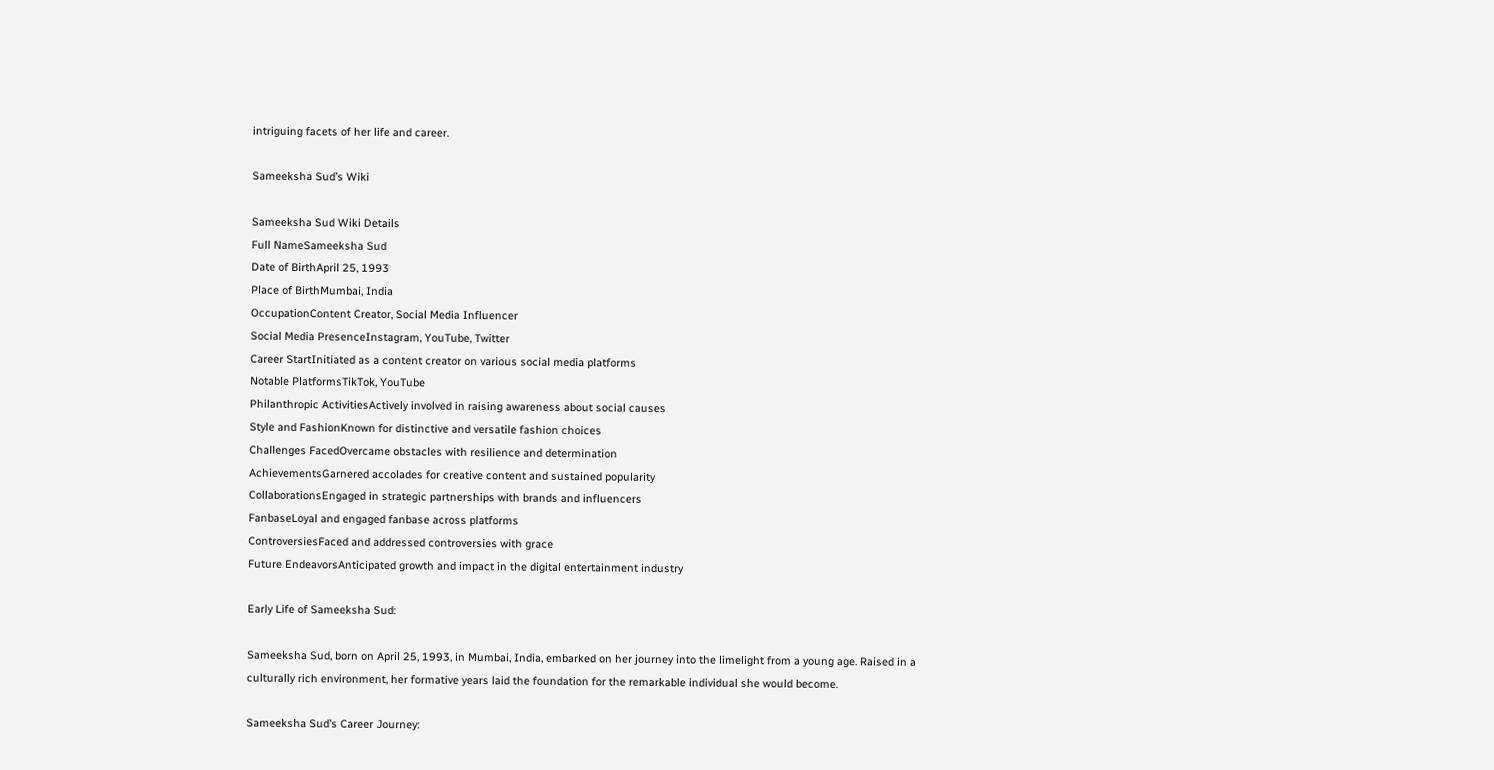intriguing facets of her life and career.

Sameeksha Sud’s Wiki

Sameeksha Sud Wiki Details
Full NameSameeksha Sud
Date of BirthApril 25, 1993
Place of BirthMumbai, India
OccupationContent Creator, Social Media Influencer
Social Media PresenceInstagram, YouTube, Twitter
Career StartInitiated as a content creator on various social media platforms
Notable PlatformsTikTok, YouTube
Philanthropic ActivitiesActively involved in raising awareness about social causes
Style and FashionKnown for distinctive and versatile fashion choices
Challenges FacedOvercame obstacles with resilience and determination
AchievementsGarnered accolades for creative content and sustained popularity
CollaborationsEngaged in strategic partnerships with brands and influencers
FanbaseLoyal and engaged fanbase across platforms
ControversiesFaced and addressed controversies with grace
Future EndeavorsAnticipated growth and impact in the digital entertainment industry

Early Life of Sameeksha Sud:

Sameeksha Sud, born on April 25, 1993, in Mumbai, India, embarked on her journey into the limelight from a young age. Raised in a culturally rich environment, her formative years laid the foundation for the remarkable individual she would become.

Sameeksha Sud’s Career Journey: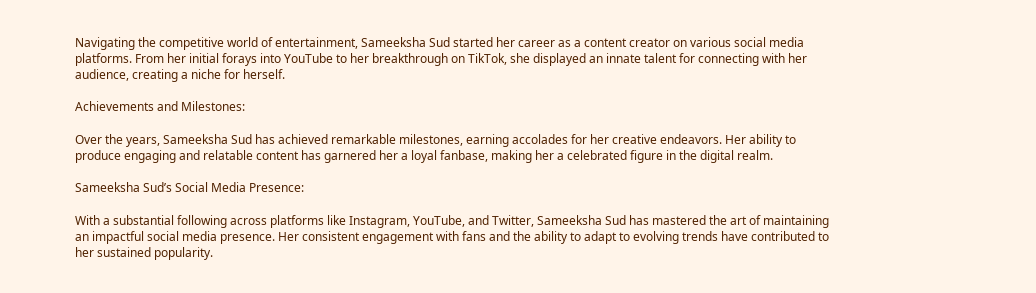Navigating the competitive world of entertainment, Sameeksha Sud started her career as a content creator on various social media platforms. From her initial forays into YouTube to her breakthrough on TikTok, she displayed an innate talent for connecting with her audience, creating a niche for herself.

Achievements and Milestones:

Over the years, Sameeksha Sud has achieved remarkable milestones, earning accolades for her creative endeavors. Her ability to produce engaging and relatable content has garnered her a loyal fanbase, making her a celebrated figure in the digital realm.

Sameeksha Sud’s Social Media Presence:

With a substantial following across platforms like Instagram, YouTube, and Twitter, Sameeksha Sud has mastered the art of maintaining an impactful social media presence. Her consistent engagement with fans and the ability to adapt to evolving trends have contributed to her sustained popularity.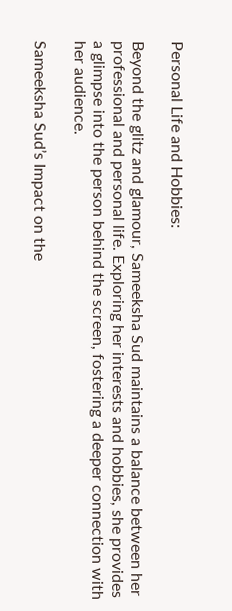Personal Life and Hobbies:

Beyond the glitz and glamour, Sameeksha Sud maintains a balance between her professional and personal life. Exploring her interests and hobbies, she provides a glimpse into the person behind the screen, fostering a deeper connection with her audience.

Sameeksha Sud’s Impact on the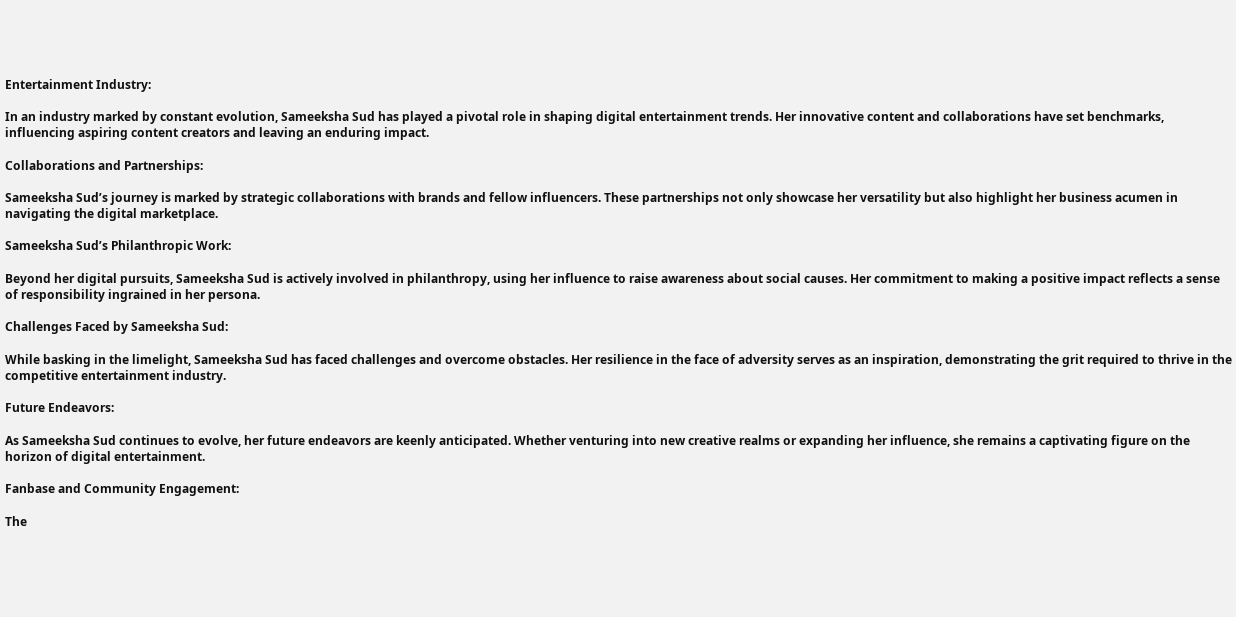Entertainment Industry:

In an industry marked by constant evolution, Sameeksha Sud has played a pivotal role in shaping digital entertainment trends. Her innovative content and collaborations have set benchmarks, influencing aspiring content creators and leaving an enduring impact.

Collaborations and Partnerships:

Sameeksha Sud’s journey is marked by strategic collaborations with brands and fellow influencers. These partnerships not only showcase her versatility but also highlight her business acumen in navigating the digital marketplace.

Sameeksha Sud’s Philanthropic Work:

Beyond her digital pursuits, Sameeksha Sud is actively involved in philanthropy, using her influence to raise awareness about social causes. Her commitment to making a positive impact reflects a sense of responsibility ingrained in her persona.

Challenges Faced by Sameeksha Sud:

While basking in the limelight, Sameeksha Sud has faced challenges and overcome obstacles. Her resilience in the face of adversity serves as an inspiration, demonstrating the grit required to thrive in the competitive entertainment industry.

Future Endeavors:

As Sameeksha Sud continues to evolve, her future endeavors are keenly anticipated. Whether venturing into new creative realms or expanding her influence, she remains a captivating figure on the horizon of digital entertainment.

Fanbase and Community Engagement:

The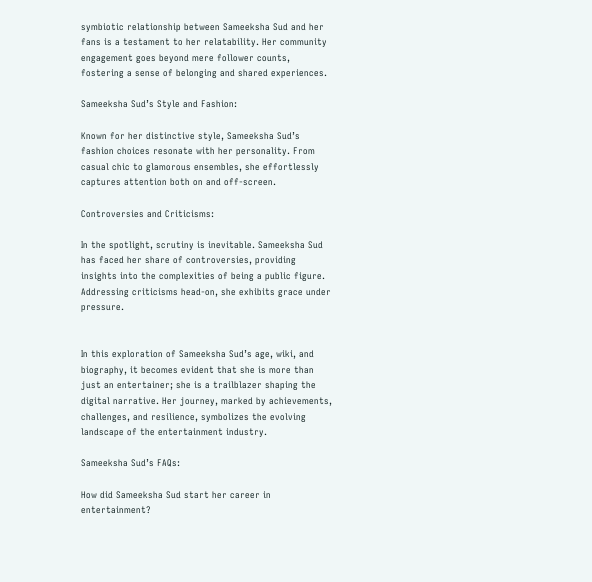symbiotic relationship between Sameeksha Sud and her fans is a testament to her relatability. Her community engagement goes beyond mere follower counts, fostering a sense of belonging and shared experiences.

Sameeksha Sud’s Style and Fashion:

Known for her distinctive style, Sameeksha Sud’s fashion choices resonate with her personality. From casual chic to glamorous ensembles, she effortlessly captures attention both on and off-screen.

Controversies and Criticisms:

In the spotlight, scrutiny is inevitable. Sameeksha Sud has faced her share of controversies, providing insights into the complexities of being a public figure. Addressing criticisms head-on, she exhibits grace under pressure.


In this exploration of Sameeksha Sud’s age, wiki, and biography, it becomes evident that she is more than just an entertainer; she is a trailblazer shaping the digital narrative. Her journey, marked by achievements, challenges, and resilience, symbolizes the evolving landscape of the entertainment industry.

Sameeksha Sud’s FAQs:

How did Sameeksha Sud start her career in entertainment?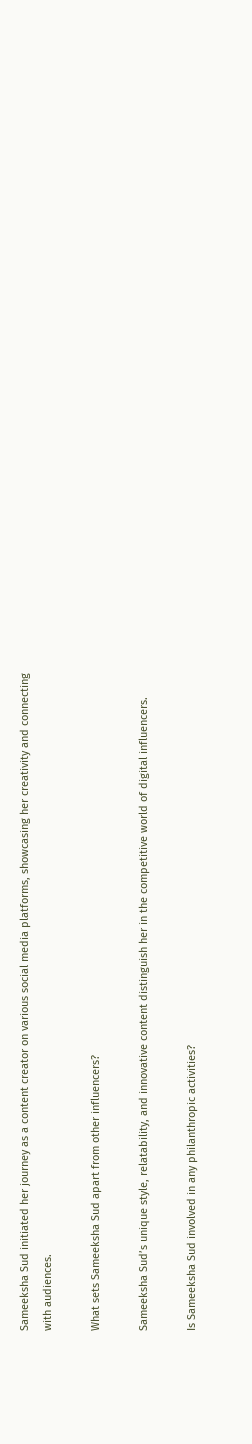Sameeksha Sud initiated her journey as a content creator on various social media platforms, showcasing her creativity and connecting with audiences.

What sets Sameeksha Sud apart from other influencers?

Sameeksha Sud’s unique style, relatability, and innovative content distinguish her in the competitive world of digital influencers.

Is Sameeksha Sud involved in any philanthropic activities?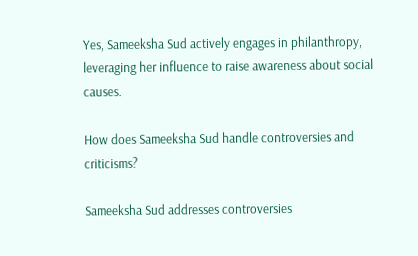Yes, Sameeksha Sud actively engages in philanthropy, leveraging her influence to raise awareness about social causes.

How does Sameeksha Sud handle controversies and criticisms?

Sameeksha Sud addresses controversies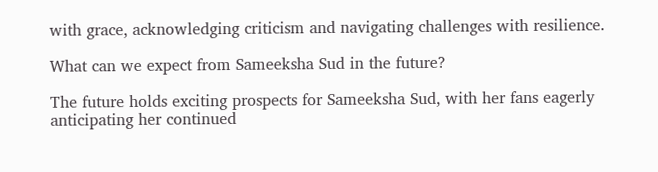with grace, acknowledging criticism and navigating challenges with resilience.

What can we expect from Sameeksha Sud in the future?

The future holds exciting prospects for Sameeksha Sud, with her fans eagerly anticipating her continued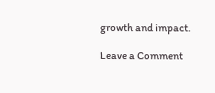growth and impact.

Leave a Comment